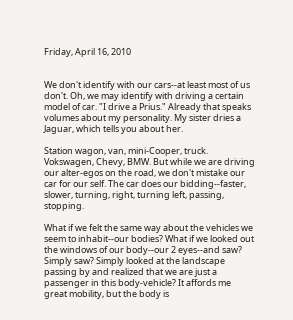Friday, April 16, 2010


We don't identify with our cars--at least most of us don't. Oh, we may identify with driving a certain model of car. "I drive a Prius." Already that speaks volumes about my personality. My sister dries a Jaguar, which tells you about her.

Station wagon, van, mini-Cooper, truck. Vokswagen, Chevy, BMW. But while we are driving our alter-egos on the road, we don't mistake our car for our self. The car does our bidding--faster, slower, turning, right, turning left, passing, stopping.

What if we felt the same way about the vehicles we seem to inhabit--our bodies? What if we looked out the windows of our body--our 2 eyes--and saw? Simply saw? Simply looked at the landscape passing by and realized that we are just a passenger in this body-vehicle? It affords me great mobility, but the body is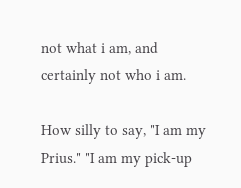not what i am, and certainly not who i am.

How silly to say, "I am my Prius." "I am my pick-up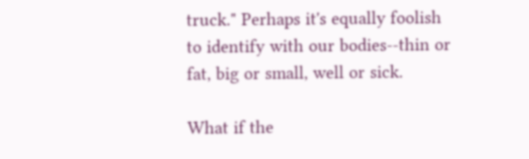truck." Perhaps it's equally foolish to identify with our bodies--thin or fat, big or small, well or sick.

What if the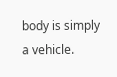body is simply a vehicle.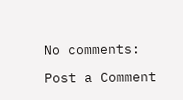No comments:

Post a Comment